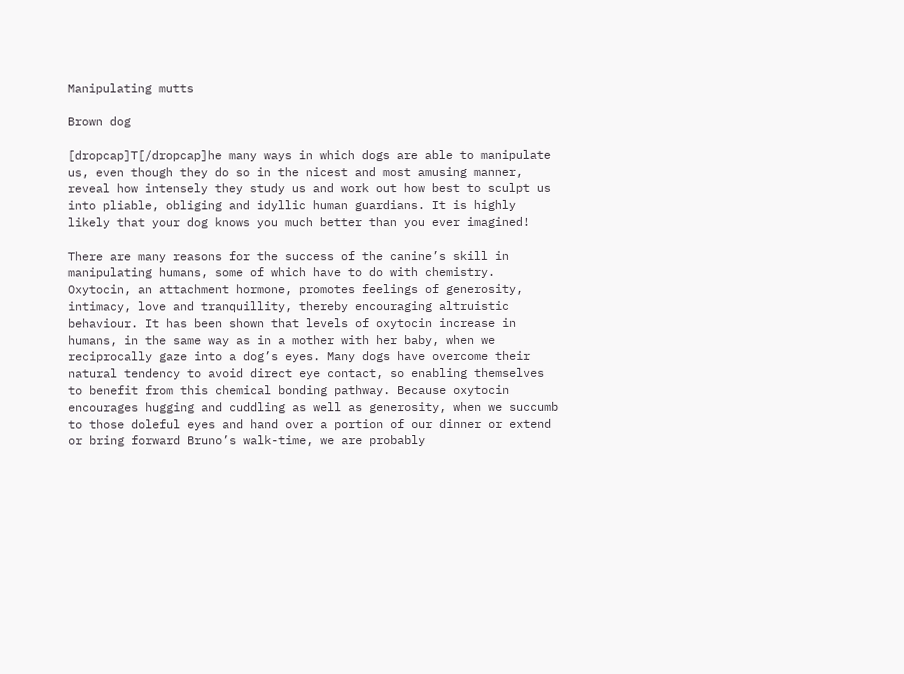Manipulating mutts

Brown dog

[dropcap]T[/dropcap]he many ways in which dogs are able to manipulate us, even though they do so in the nicest and most amusing manner, reveal how intensely they study us and work out how best to sculpt us into pliable, obliging and idyllic human guardians. It is highly likely that your dog knows you much better than you ever imagined!

There are many reasons for the success of the canine’s skill in manipulating humans, some of which have to do with chemistry. Oxytocin, an attachment hormone, promotes feelings of generosity, intimacy, love and tranquillity, thereby encouraging altruistic behaviour. It has been shown that levels of oxytocin increase in humans, in the same way as in a mother with her baby, when we reciprocally gaze into a dog’s eyes. Many dogs have overcome their natural tendency to avoid direct eye contact, so enabling themselves to benefit from this chemical bonding pathway. Because oxytocin encourages hugging and cuddling as well as generosity, when we succumb to those doleful eyes and hand over a portion of our dinner or extend or bring forward Bruno’s walk-time, we are probably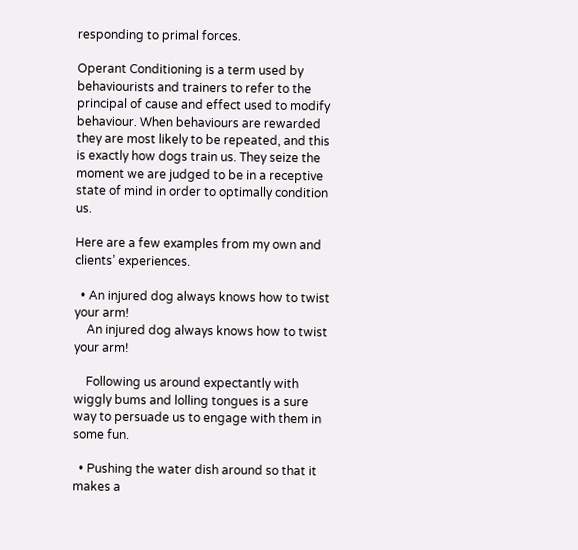responding to primal forces.

Operant Conditioning is a term used by behaviourists and trainers to refer to the principal of cause and effect used to modify behaviour. When behaviours are rewarded they are most likely to be repeated, and this is exactly how dogs train us. They seize the moment we are judged to be in a receptive state of mind in order to optimally condition us.

Here are a few examples from my own and clients’ experiences.

  • An injured dog always knows how to twist your arm!
    An injured dog always knows how to twist your arm!

    Following us around expectantly with wiggly bums and lolling tongues is a sure way to persuade us to engage with them in some fun.

  • Pushing the water dish around so that it makes a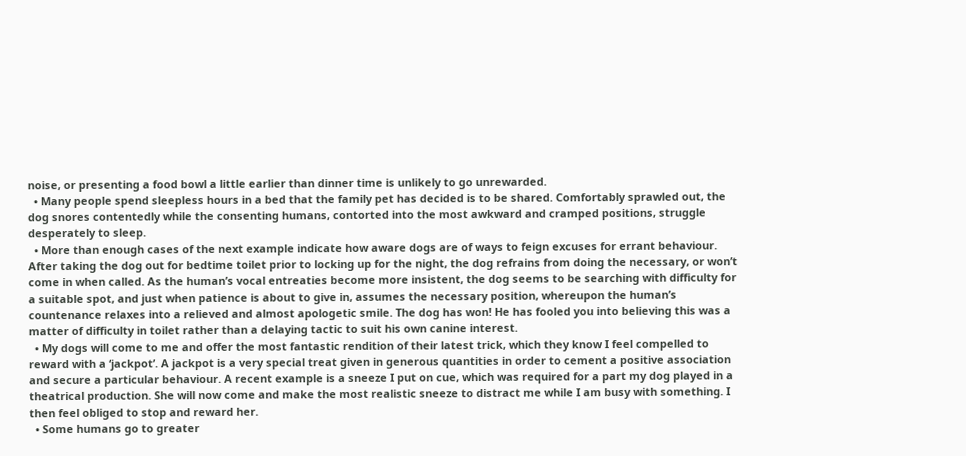noise, or presenting a food bowl a little earlier than dinner time is unlikely to go unrewarded.
  • Many people spend sleepless hours in a bed that the family pet has decided is to be shared. Comfortably sprawled out, the dog snores contentedly while the consenting humans, contorted into the most awkward and cramped positions, struggle desperately to sleep.
  • More than enough cases of the next example indicate how aware dogs are of ways to feign excuses for errant behaviour. After taking the dog out for bedtime toilet prior to locking up for the night, the dog refrains from doing the necessary, or won’t come in when called. As the human’s vocal entreaties become more insistent, the dog seems to be searching with difficulty for a suitable spot, and just when patience is about to give in, assumes the necessary position, whereupon the human’s countenance relaxes into a relieved and almost apologetic smile. The dog has won! He has fooled you into believing this was a matter of difficulty in toilet rather than a delaying tactic to suit his own canine interest.
  • My dogs will come to me and offer the most fantastic rendition of their latest trick, which they know I feel compelled to reward with a ‘jackpot’. A jackpot is a very special treat given in generous quantities in order to cement a positive association and secure a particular behaviour. A recent example is a sneeze I put on cue, which was required for a part my dog played in a theatrical production. She will now come and make the most realistic sneeze to distract me while I am busy with something. I then feel obliged to stop and reward her.
  • Some humans go to greater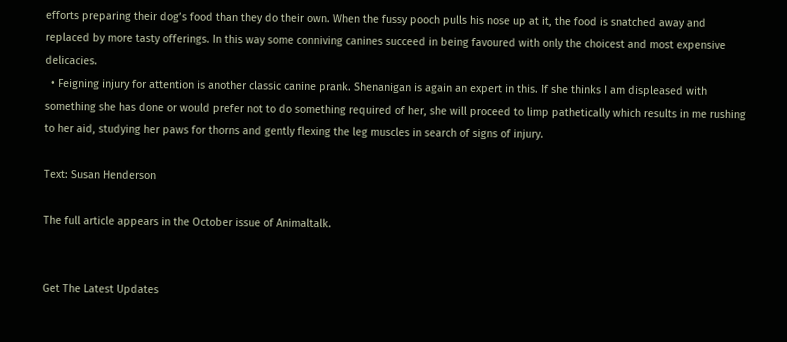efforts preparing their dog’s food than they do their own. When the fussy pooch pulls his nose up at it, the food is snatched away and replaced by more tasty offerings. In this way some conniving canines succeed in being favoured with only the choicest and most expensive delicacies.
  • Feigning injury for attention is another classic canine prank. Shenanigan is again an expert in this. If she thinks I am displeased with something she has done or would prefer not to do something required of her, she will proceed to limp pathetically which results in me rushing to her aid, studying her paws for thorns and gently flexing the leg muscles in search of signs of injury.

Text: Susan Henderson

The full article appears in the October issue of Animaltalk.


Get The Latest Updates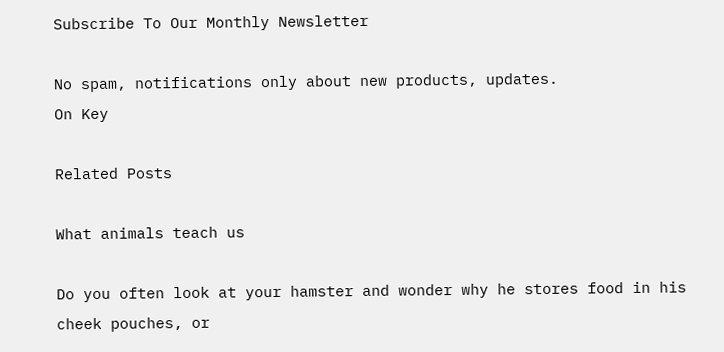Subscribe To Our Monthly Newsletter

No spam, notifications only about new products, updates.
On Key

Related Posts

What animals teach us

Do you often look at your hamster and wonder why he stores food in his cheek pouches, or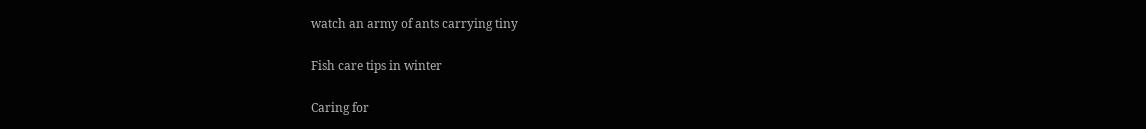watch an army of ants carrying tiny

Fish care tips in winter

Caring for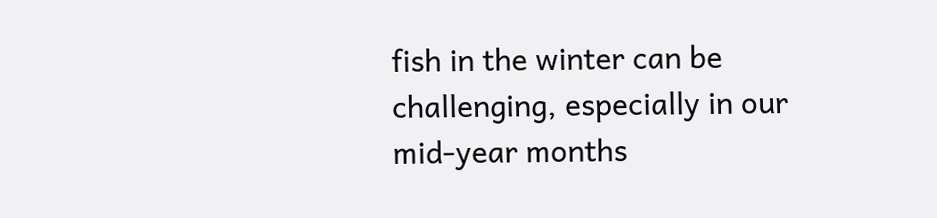fish in the winter can be challenging, especially in our mid-year months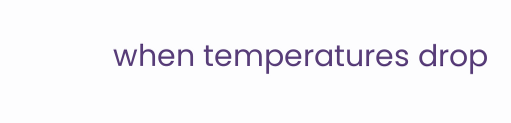when temperatures drop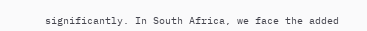significantly. In South Africa, we face the added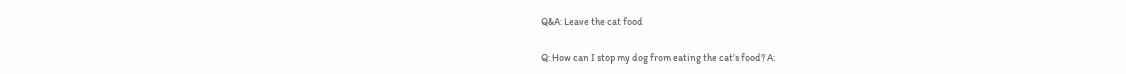Q&A: Leave the cat food

Q: How can I stop my dog from eating the cat’s food? A: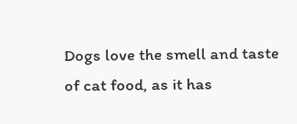Dogs love the smell and taste of cat food, as it has